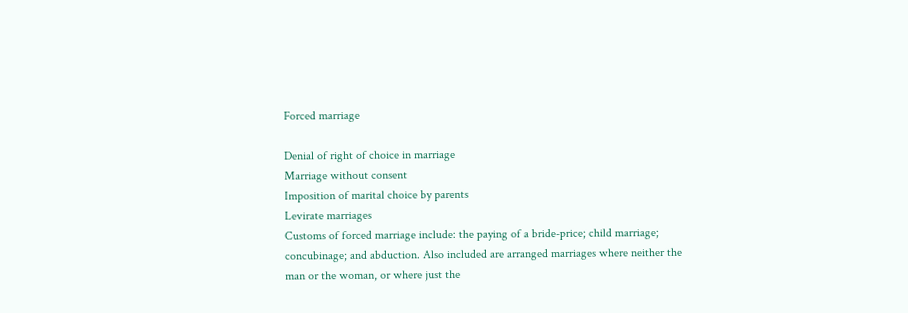Forced marriage

Denial of right of choice in marriage
Marriage without consent
Imposition of marital choice by parents
Levirate marriages
Customs of forced marriage include: the paying of a bride-price; child marriage; concubinage; and abduction. Also included are arranged marriages where neither the man or the woman, or where just the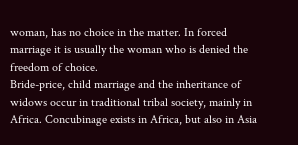woman, has no choice in the matter. In forced marriage it is usually the woman who is denied the freedom of choice.
Bride-price, child marriage and the inheritance of widows occur in traditional tribal society, mainly in Africa. Concubinage exists in Africa, but also in Asia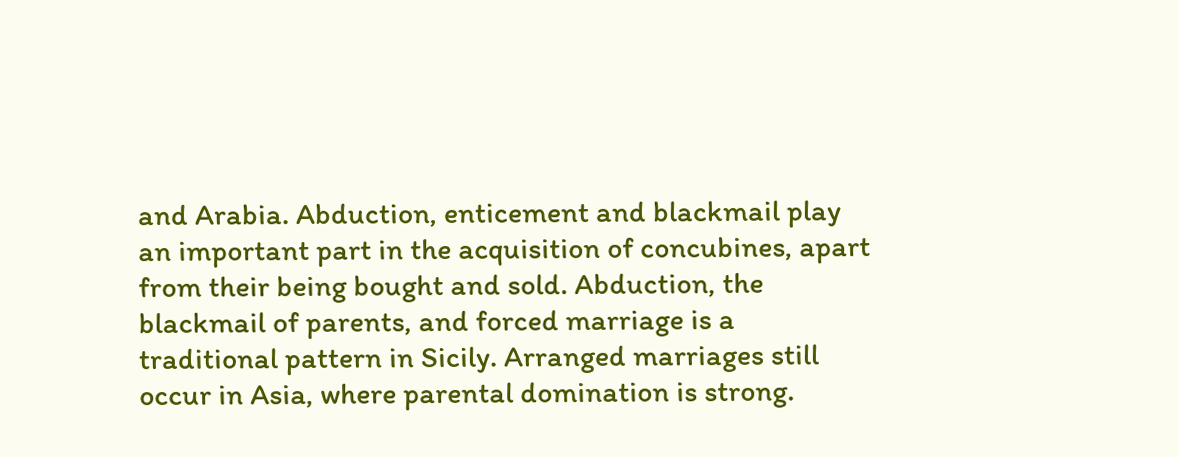and Arabia. Abduction, enticement and blackmail play an important part in the acquisition of concubines, apart from their being bought and sold. Abduction, the blackmail of parents, and forced marriage is a traditional pattern in Sicily. Arranged marriages still occur in Asia, where parental domination is strong.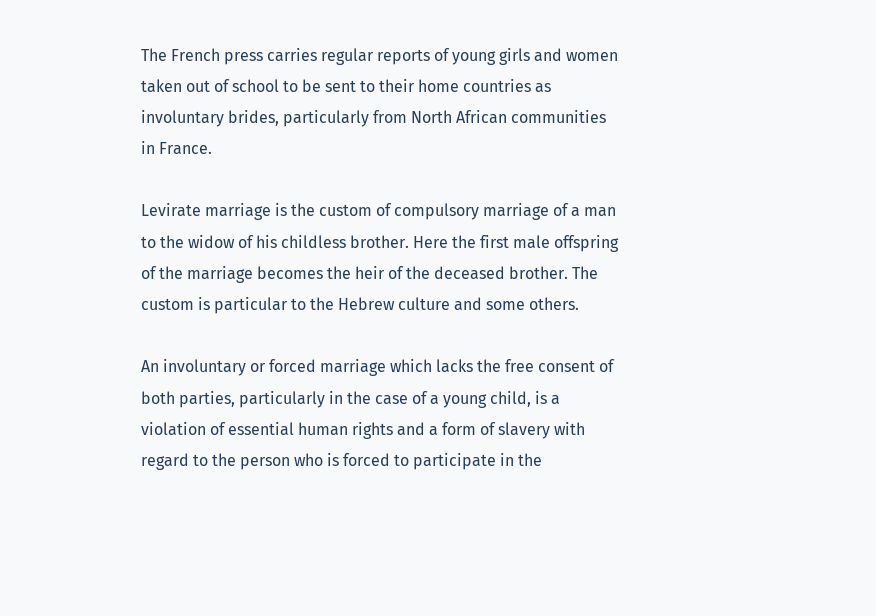The French press carries regular reports of young girls and women taken out of school to be sent to their home countries as involuntary brides, particularly from North African communities in France.

Levirate marriage is the custom of compulsory marriage of a man to the widow of his childless brother. Here the first male offspring of the marriage becomes the heir of the deceased brother. The custom is particular to the Hebrew culture and some others.

An involuntary or forced marriage which lacks the free consent of both parties, particularly in the case of a young child, is a violation of essential human rights and a form of slavery with regard to the person who is forced to participate in the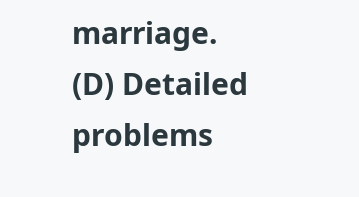marriage.
(D) Detailed problems